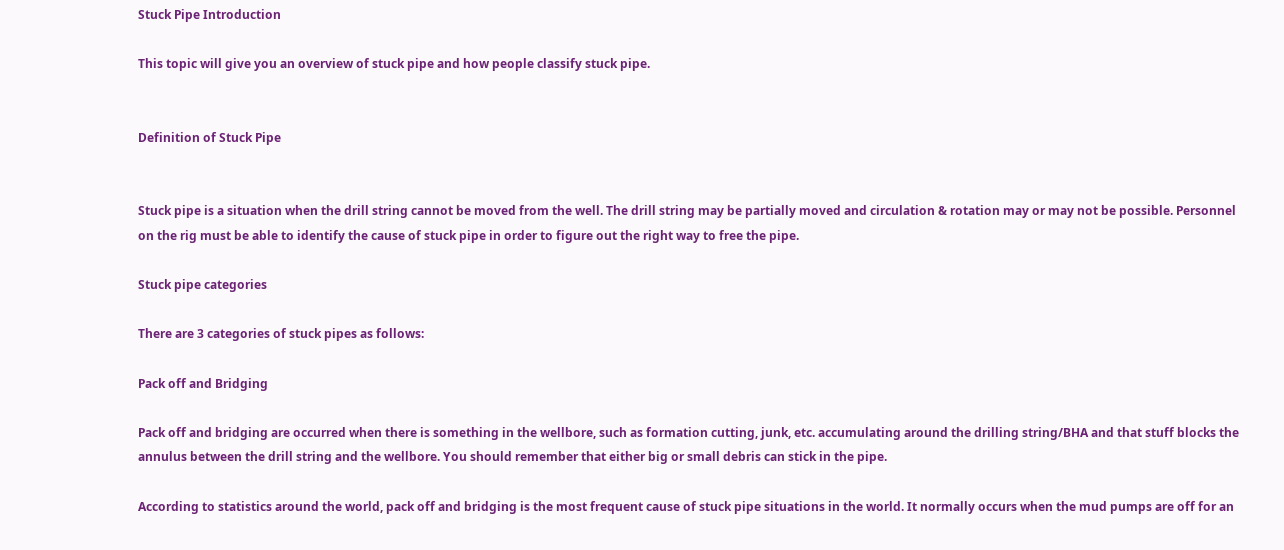Stuck Pipe Introduction

This topic will give you an overview of stuck pipe and how people classify stuck pipe.


Definition of Stuck Pipe


Stuck pipe is a situation when the drill string cannot be moved from the well. The drill string may be partially moved and circulation & rotation may or may not be possible. Personnel on the rig must be able to identify the cause of stuck pipe in order to figure out the right way to free the pipe.

Stuck pipe categories

There are 3 categories of stuck pipes as follows:

Pack off and Bridging

Pack off and bridging are occurred when there is something in the wellbore, such as formation cutting, junk, etc. accumulating around the drilling string/BHA and that stuff blocks the annulus between the drill string and the wellbore. You should remember that either big or small debris can stick in the pipe.

According to statistics around the world, pack off and bridging is the most frequent cause of stuck pipe situations in the world. It normally occurs when the mud pumps are off for an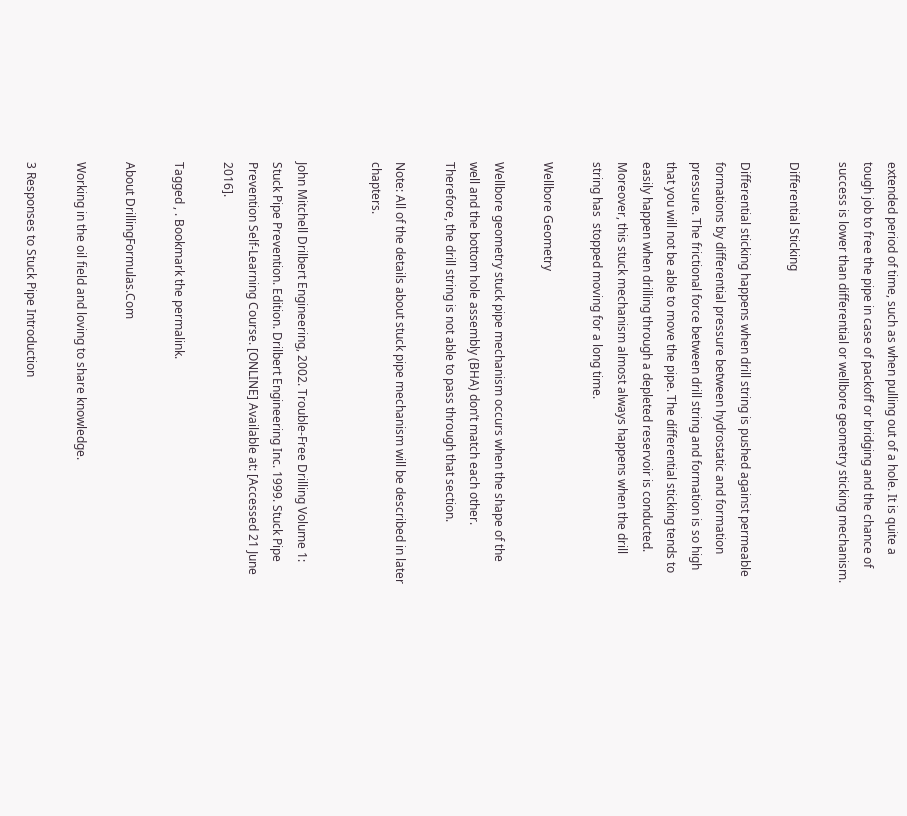extended period of time, such as when pulling out of a hole. It is quite a tough job to free the pipe in case of packoff or bridging and the chance of success is lower than differential or wellbore geometry sticking mechanism.

Differential Sticking

Differential sticking happens when drill string is pushed against permeable formations by differential pressure between hydrostatic and formation pressure. The frictional force between drill string and formation is so high that you will not be able to move the pipe. The differential sticking tends to easily happen when drilling through a depleted reservoir is conducted. Moreover, this stuck mechanism almost always happens when the drill string has  stopped moving for a long time.

Wellbore Geometry

Wellbore geometry stuck pipe mechanism occurs when the shape of the well and the bottom hole assembly (BHA) don’t match each other. Therefore, the drill string is not able to pass through that section.

Note: All of the details about stuck pipe mechanism will be described in later chapters.


John Mitchell Drilbert Engineering, 2002. Trouble-Free Drilling Volume 1: Stuck Pipe Prevention. Edition. Drilbert Engineering Inc. 1999. Stuck Pipe Prevention Self-Learning Course. [ONLINE] Available at: [Accessed 21 June 2016].

Tagged , . Bookmark the permalink.

About DrillingFormulas.Com

Working in the oil field and loving to share knowledge.

3 Responses to Stuck Pipe Introduction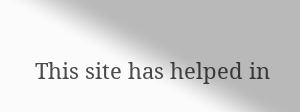This site has helped in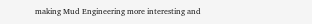making Mud Engineering more interesting and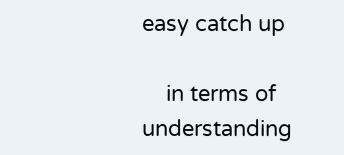easy catch up

    in terms of understanding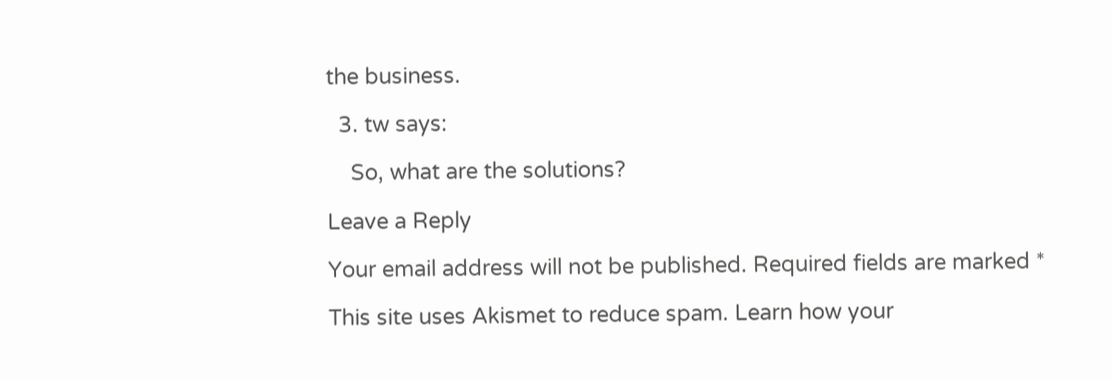the business.

  3. tw says:

    So, what are the solutions?

Leave a Reply

Your email address will not be published. Required fields are marked *

This site uses Akismet to reduce spam. Learn how your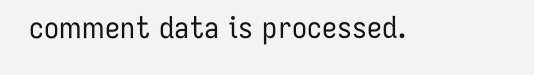comment data is processed.